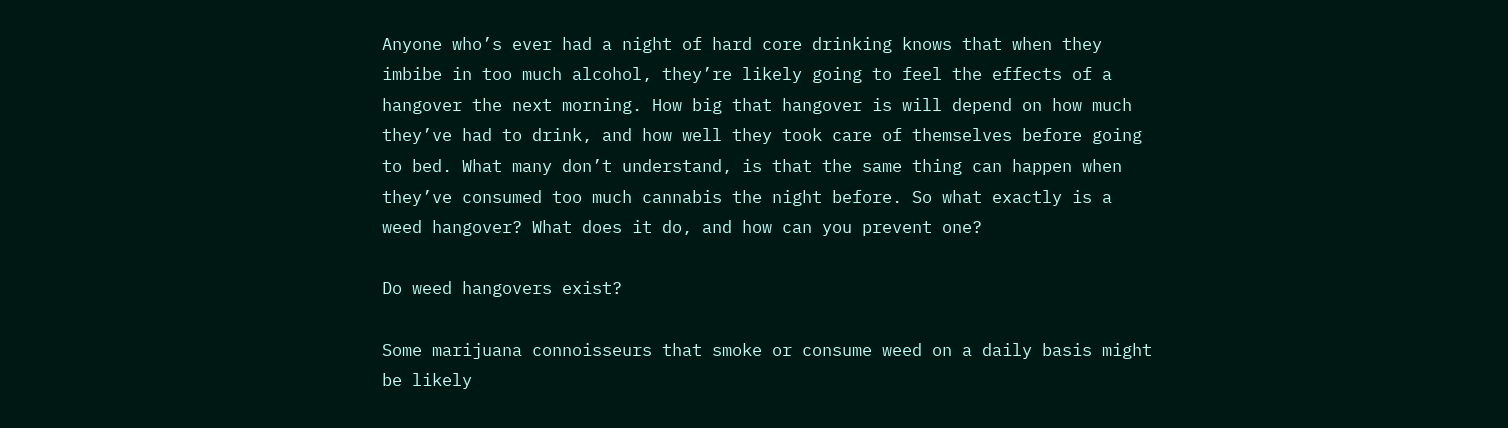Anyone who’s ever had a night of hard core drinking knows that when they imbibe in too much alcohol, they’re likely going to feel the effects of a hangover the next morning. How big that hangover is will depend on how much they’ve had to drink, and how well they took care of themselves before going to bed. What many don’t understand, is that the same thing can happen when they’ve consumed too much cannabis the night before. So what exactly is a weed hangover? What does it do, and how can you prevent one?

Do weed hangovers exist?

Some marijuana connoisseurs that smoke or consume weed on a daily basis might be likely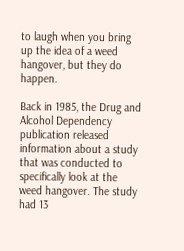to laugh when you bring up the idea of a weed hangover, but they do happen.

Back in 1985, the Drug and Alcohol Dependency publication released information about a study that was conducted to specifically look at the weed hangover. The study had 13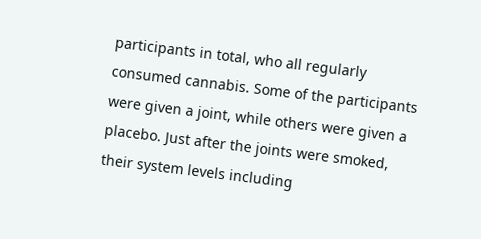participants in total, who all regularly consumed cannabis. Some of the participants were given a joint, while others were given a placebo. Just after the joints were smoked, their system levels including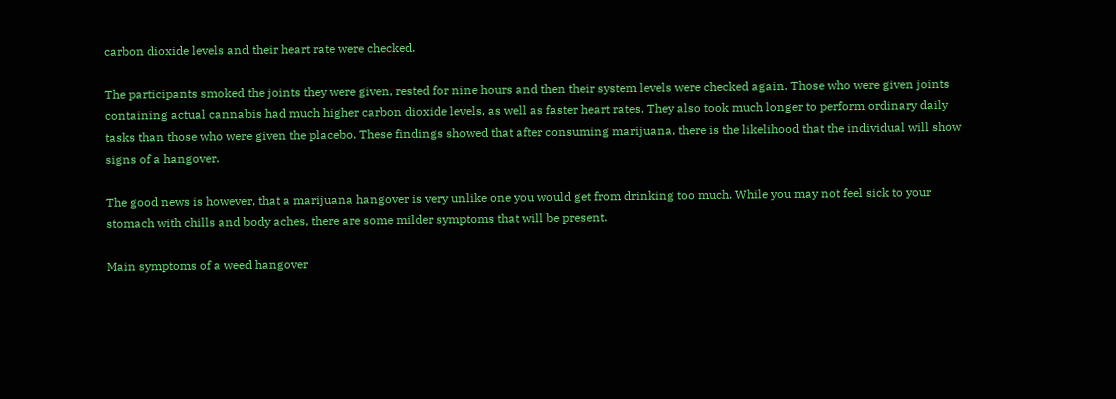carbon dioxide levels and their heart rate were checked.

The participants smoked the joints they were given, rested for nine hours and then their system levels were checked again. Those who were given joints containing actual cannabis had much higher carbon dioxide levels, as well as faster heart rates. They also took much longer to perform ordinary daily tasks than those who were given the placebo. These findings showed that after consuming marijuana, there is the likelihood that the individual will show signs of a hangover.

The good news is however, that a marijuana hangover is very unlike one you would get from drinking too much. While you may not feel sick to your stomach with chills and body aches, there are some milder symptoms that will be present.

Main symptoms of a weed hangover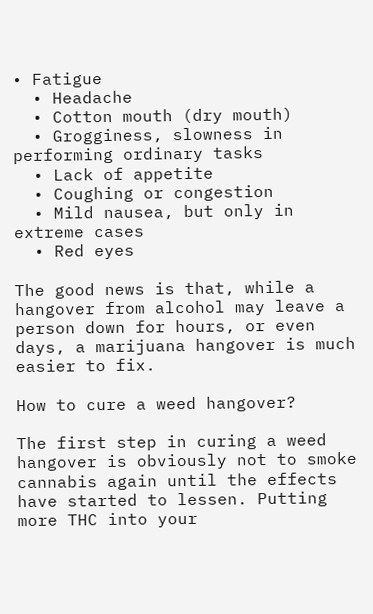• Fatigue
  • Headache
  • Cotton mouth (dry mouth)
  • Grogginess, slowness in performing ordinary tasks
  • Lack of appetite
  • Coughing or congestion
  • Mild nausea, but only in extreme cases
  • Red eyes

The good news is that, while a hangover from alcohol may leave a person down for hours, or even days, a marijuana hangover is much easier to fix.

How to cure a weed hangover?

The first step in curing a weed hangover is obviously not to smoke cannabis again until the effects have started to lessen. Putting more THC into your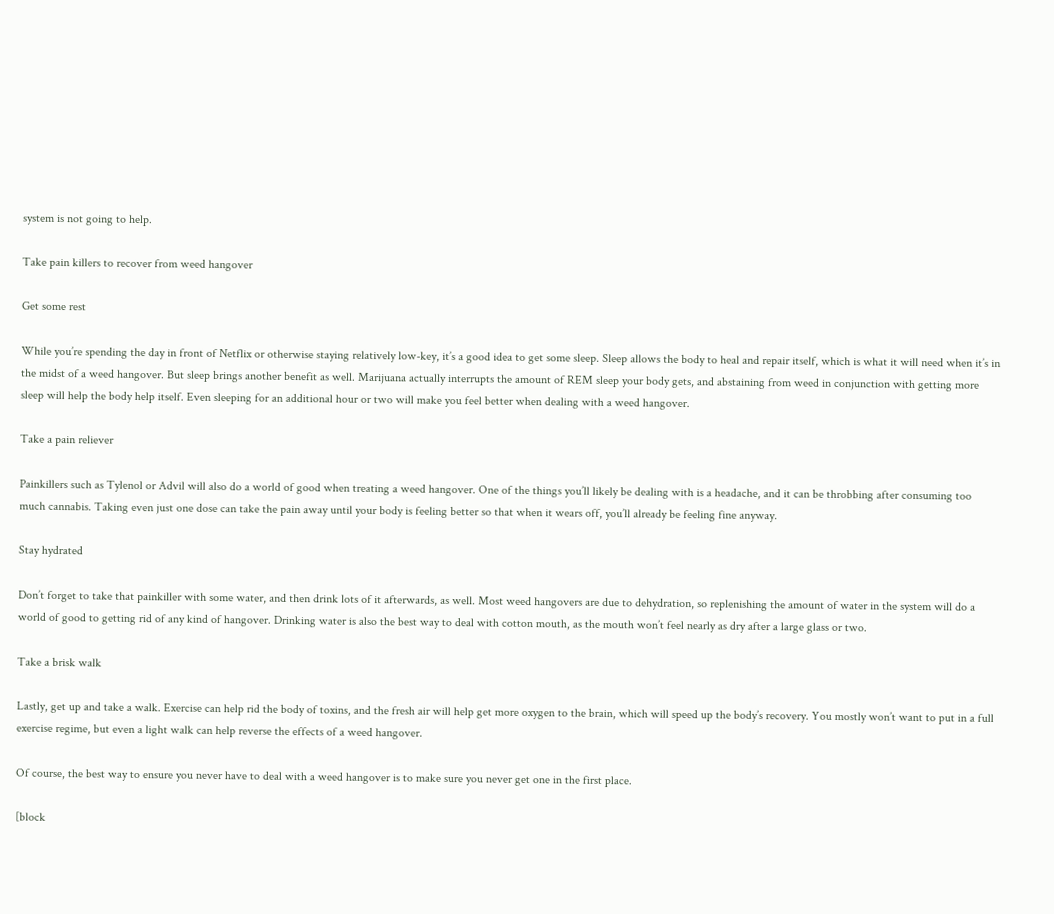system is not going to help.

Take pain killers to recover from weed hangover

Get some rest

While you’re spending the day in front of Netflix or otherwise staying relatively low-key, it’s a good idea to get some sleep. Sleep allows the body to heal and repair itself, which is what it will need when it’s in the midst of a weed hangover. But sleep brings another benefit as well. Marijuana actually interrupts the amount of REM sleep your body gets, and abstaining from weed in conjunction with getting more sleep will help the body help itself. Even sleeping for an additional hour or two will make you feel better when dealing with a weed hangover.

Take a pain reliever

Painkillers such as Tylenol or Advil will also do a world of good when treating a weed hangover. One of the things you’ll likely be dealing with is a headache, and it can be throbbing after consuming too much cannabis. Taking even just one dose can take the pain away until your body is feeling better so that when it wears off, you’ll already be feeling fine anyway.

Stay hydrated

Don’t forget to take that painkiller with some water, and then drink lots of it afterwards, as well. Most weed hangovers are due to dehydration, so replenishing the amount of water in the system will do a world of good to getting rid of any kind of hangover. Drinking water is also the best way to deal with cotton mouth, as the mouth won’t feel nearly as dry after a large glass or two.

Take a brisk walk

Lastly, get up and take a walk. Exercise can help rid the body of toxins, and the fresh air will help get more oxygen to the brain, which will speed up the body’s recovery. You mostly won’t want to put in a full exercise regime, but even a light walk can help reverse the effects of a weed hangover.

Of course, the best way to ensure you never have to deal with a weed hangover is to make sure you never get one in the first place.

[block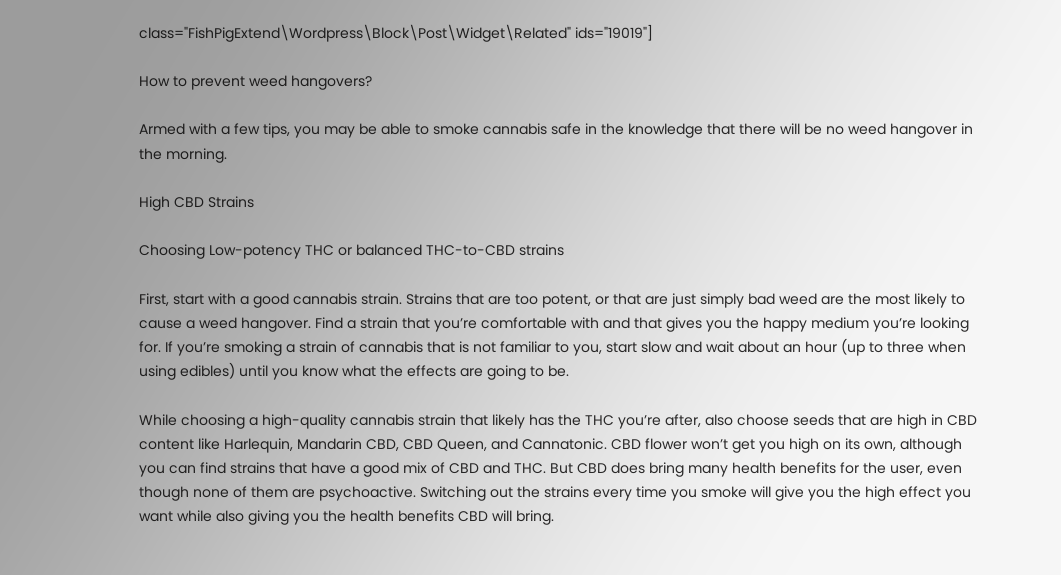class="FishPigExtend\Wordpress\Block\Post\Widget\Related" ids="19019"]

How to prevent weed hangovers?

Armed with a few tips, you may be able to smoke cannabis safe in the knowledge that there will be no weed hangover in the morning.

High CBD Strains

Choosing Low-potency THC or balanced THC-to-CBD strains

First, start with a good cannabis strain. Strains that are too potent, or that are just simply bad weed are the most likely to cause a weed hangover. Find a strain that you’re comfortable with and that gives you the happy medium you’re looking for. If you’re smoking a strain of cannabis that is not familiar to you, start slow and wait about an hour (up to three when using edibles) until you know what the effects are going to be.

While choosing a high-quality cannabis strain that likely has the THC you’re after, also choose seeds that are high in CBD content like Harlequin, Mandarin CBD, CBD Queen, and Cannatonic. CBD flower won’t get you high on its own, although you can find strains that have a good mix of CBD and THC. But CBD does bring many health benefits for the user, even though none of them are psychoactive. Switching out the strains every time you smoke will give you the high effect you want while also giving you the health benefits CBD will bring.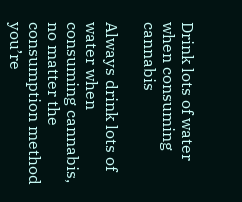Drink lots of water when consuming cannabis

Always drink lots of water when consuming cannabis, no matter the consumption method you’re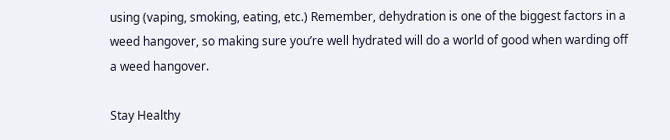using (vaping, smoking, eating, etc.) Remember, dehydration is one of the biggest factors in a weed hangover, so making sure you’re well hydrated will do a world of good when warding off a weed hangover.

Stay Healthy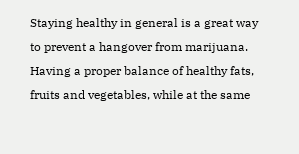Staying healthy in general is a great way to prevent a hangover from marijuana. Having a proper balance of healthy fats, fruits and vegetables, while at the same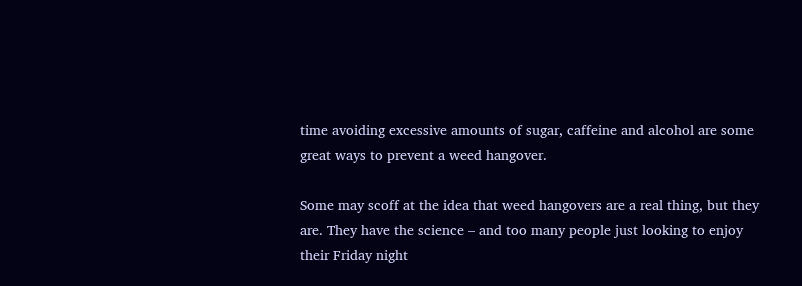time avoiding excessive amounts of sugar, caffeine and alcohol are some great ways to prevent a weed hangover.

Some may scoff at the idea that weed hangovers are a real thing, but they are. They have the science – and too many people just looking to enjoy their Friday night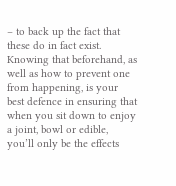– to back up the fact that these do in fact exist. Knowing that beforehand, as well as how to prevent one from happening, is your best defence in ensuring that when you sit down to enjoy a joint, bowl or edible, you’ll only be the effects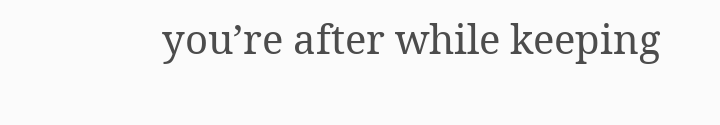you’re after while keeping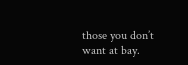those you don’t want at bay.